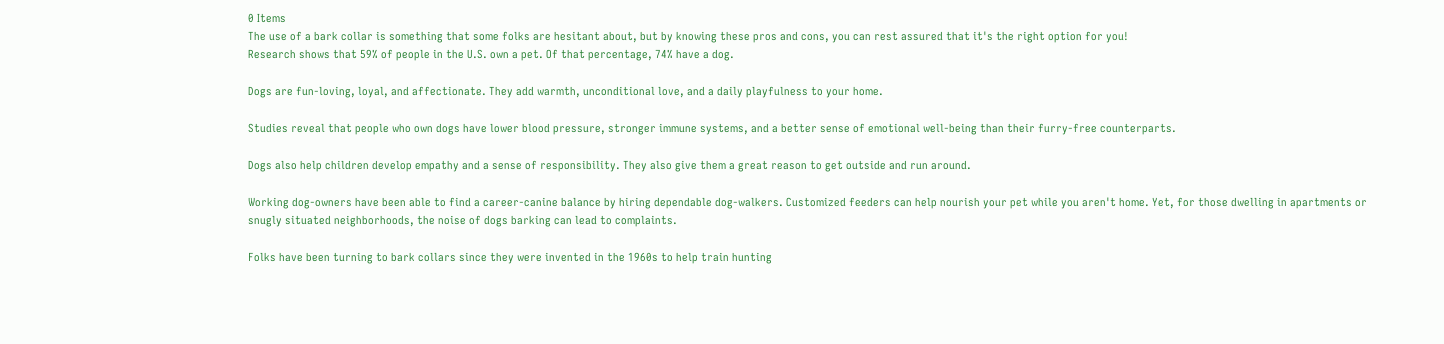0 Items
The use of a bark collar is something that some folks are hesitant about, but by knowing these pros and cons, you can rest assured that it's the right option for you!
Research shows that 59% of people in the U.S. own a pet. Of that percentage, 74% have a dog.

Dogs are fun-loving, loyal, and affectionate. They add warmth, unconditional love, and a daily playfulness to your home.

Studies reveal that people who own dogs have lower blood pressure, stronger immune systems, and a better sense of emotional well-being than their furry-free counterparts.

Dogs also help children develop empathy and a sense of responsibility. They also give them a great reason to get outside and run around.

Working dog-owners have been able to find a career-canine balance by hiring dependable dog-walkers. Customized feeders can help nourish your pet while you aren't home. Yet, for those dwelling in apartments or snugly situated neighborhoods, the noise of dogs barking can lead to complaints.

Folks have been turning to bark collars since they were invented in the 1960s to help train hunting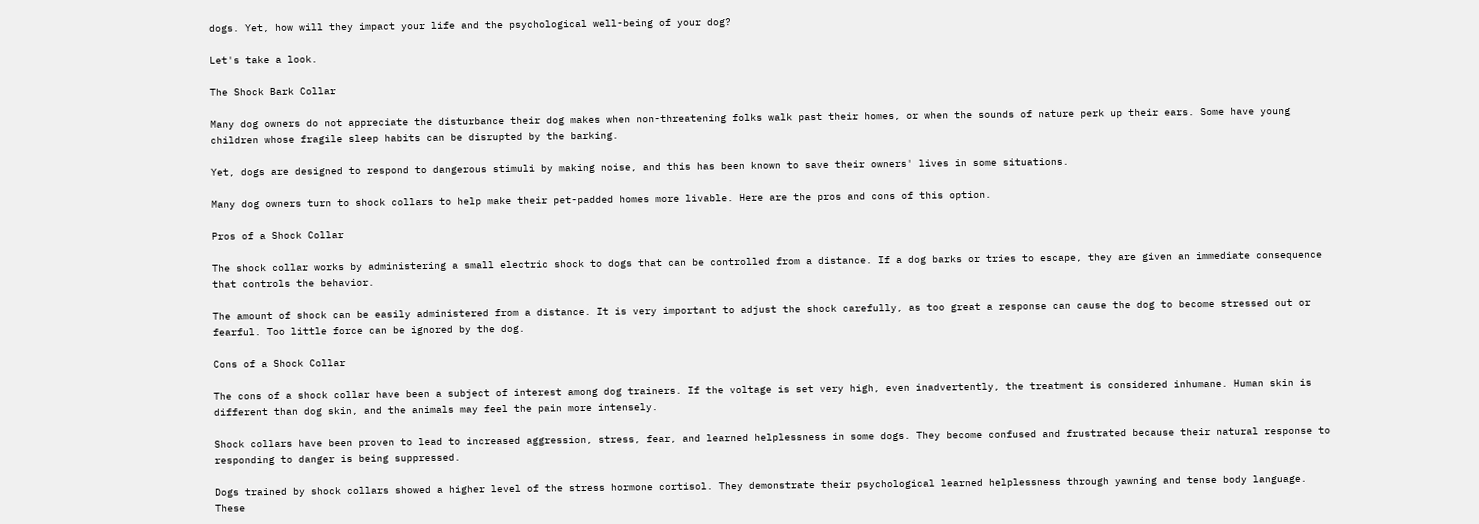dogs. Yet, how will they impact your life and the psychological well-being of your dog?

Let's take a look.

The Shock Bark Collar

Many dog owners do not appreciate the disturbance their dog makes when non-threatening folks walk past their homes, or when the sounds of nature perk up their ears. Some have young children whose fragile sleep habits can be disrupted by the barking.

Yet, dogs are designed to respond to dangerous stimuli by making noise, and this has been known to save their owners' lives in some situations.

Many dog owners turn to shock collars to help make their pet-padded homes more livable. Here are the pros and cons of this option.

Pros of a Shock Collar

The shock collar works by administering a small electric shock to dogs that can be controlled from a distance. If a dog barks or tries to escape, they are given an immediate consequence that controls the behavior.

The amount of shock can be easily administered from a distance. It is very important to adjust the shock carefully, as too great a response can cause the dog to become stressed out or fearful. Too little force can be ignored by the dog.

Cons of a Shock Collar

The cons of a shock collar have been a subject of interest among dog trainers. If the voltage is set very high, even inadvertently, the treatment is considered inhumane. Human skin is different than dog skin, and the animals may feel the pain more intensely.

Shock collars have been proven to lead to increased aggression, stress, fear, and learned helplessness in some dogs. They become confused and frustrated because their natural response to responding to danger is being suppressed.

Dogs trained by shock collars showed a higher level of the stress hormone cortisol. They demonstrate their psychological learned helplessness through yawning and tense body language. These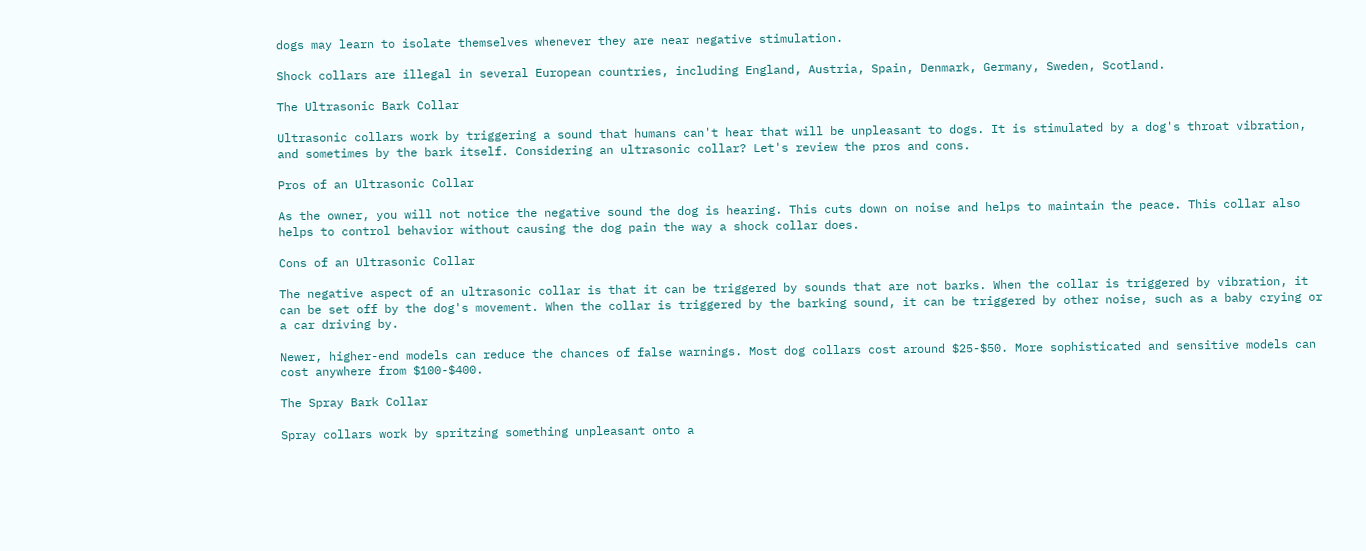dogs may learn to isolate themselves whenever they are near negative stimulation.

Shock collars are illegal in several European countries, including England, Austria, Spain, Denmark, Germany, Sweden, Scotland.

The Ultrasonic Bark Collar

Ultrasonic collars work by triggering a sound that humans can't hear that will be unpleasant to dogs. It is stimulated by a dog's throat vibration, and sometimes by the bark itself. Considering an ultrasonic collar? Let's review the pros and cons.

Pros of an Ultrasonic Collar

As the owner, you will not notice the negative sound the dog is hearing. This cuts down on noise and helps to maintain the peace. This collar also helps to control behavior without causing the dog pain the way a shock collar does.

Cons of an Ultrasonic Collar

The negative aspect of an ultrasonic collar is that it can be triggered by sounds that are not barks. When the collar is triggered by vibration, it can be set off by the dog's movement. When the collar is triggered by the barking sound, it can be triggered by other noise, such as a baby crying or a car driving by.

Newer, higher-end models can reduce the chances of false warnings. Most dog collars cost around $25-$50. More sophisticated and sensitive models can cost anywhere from $100-$400.

The Spray Bark Collar

Spray collars work by spritzing something unpleasant onto a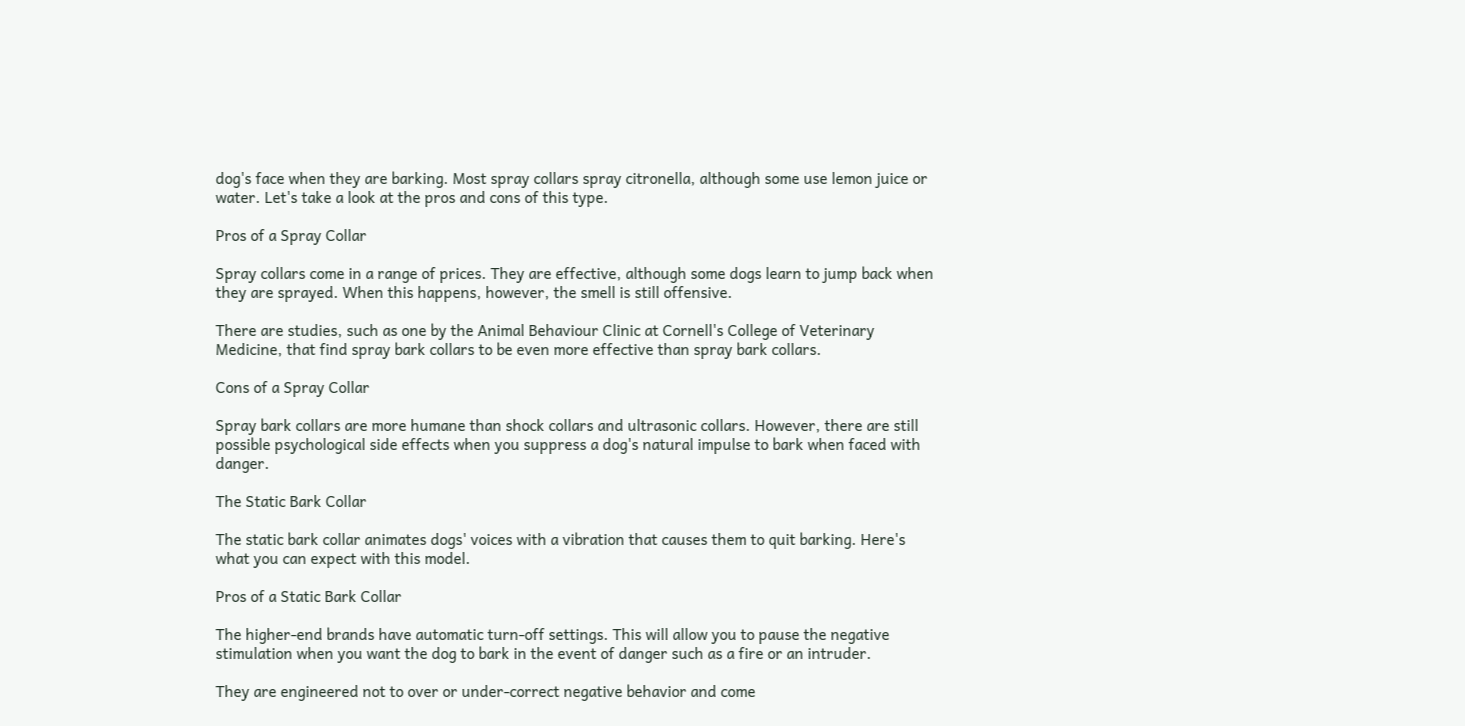dog's face when they are barking. Most spray collars spray citronella, although some use lemon juice or water. Let's take a look at the pros and cons of this type.

Pros of a Spray Collar

Spray collars come in a range of prices. They are effective, although some dogs learn to jump back when they are sprayed. When this happens, however, the smell is still offensive.

There are studies, such as one by the Animal Behaviour Clinic at Cornell's College of Veterinary Medicine, that find spray bark collars to be even more effective than spray bark collars.

Cons of a Spray Collar

Spray bark collars are more humane than shock collars and ultrasonic collars. However, there are still possible psychological side effects when you suppress a dog's natural impulse to bark when faced with danger.

The Static Bark Collar

The static bark collar animates dogs' voices with a vibration that causes them to quit barking. Here's what you can expect with this model.

Pros of a Static Bark Collar

The higher-end brands have automatic turn-off settings. This will allow you to pause the negative stimulation when you want the dog to bark in the event of danger such as a fire or an intruder.

They are engineered not to over or under-correct negative behavior and come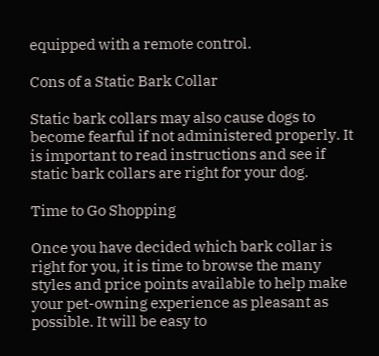equipped with a remote control.

Cons of a Static Bark Collar

Static bark collars may also cause dogs to become fearful if not administered properly. It is important to read instructions and see if static bark collars are right for your dog.

Time to Go Shopping

Once you have decided which bark collar is right for you, it is time to browse the many styles and price points available to help make your pet-owning experience as pleasant as possible. It will be easy to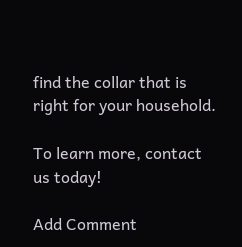find the collar that is right for your household.

To learn more, contact us today!

Add Comment